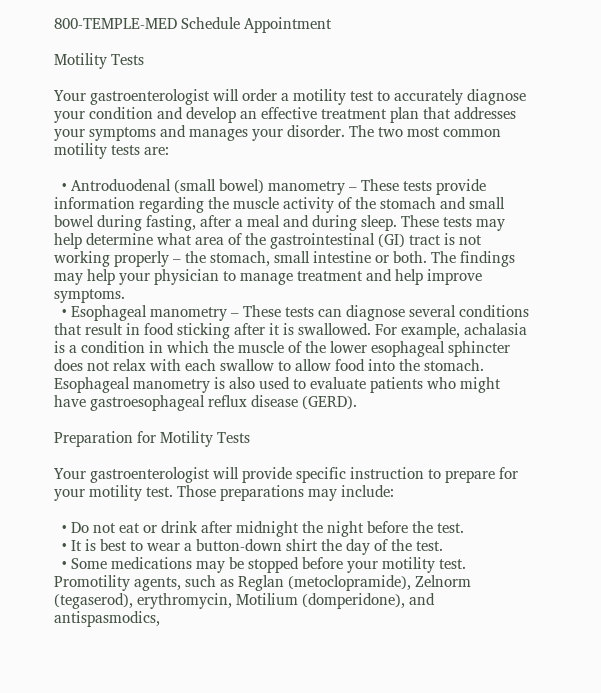800-TEMPLE-MED Schedule Appointment

Motility Tests

Your gastroenterologist will order a motility test to accurately diagnose your condition and develop an effective treatment plan that addresses your symptoms and manages your disorder. The two most common motility tests are:

  • Antroduodenal (small bowel) manometry – These tests provide information regarding the muscle activity of the stomach and small bowel during fasting, after a meal and during sleep. These tests may help determine what area of the gastrointestinal (GI) tract is not working properly – the stomach, small intestine or both. The findings may help your physician to manage treatment and help improve symptoms.
  • Esophageal manometry – These tests can diagnose several conditions that result in food sticking after it is swallowed. For example, achalasia is a condition in which the muscle of the lower esophageal sphincter does not relax with each swallow to allow food into the stomach. Esophageal manometry is also used to evaluate patients who might have gastroesophageal reflux disease (GERD).

Preparation for Motility Tests

Your gastroenterologist will provide specific instruction to prepare for your motility test. Those preparations may include:

  • Do not eat or drink after midnight the night before the test.
  • It is best to wear a button-down shirt the day of the test.
  • Some medications may be stopped before your motility test. Promotility agents, such as Reglan (metoclopramide), Zelnorm (tegaserod), erythromycin, Motilium (domperidone), and antispasmodics,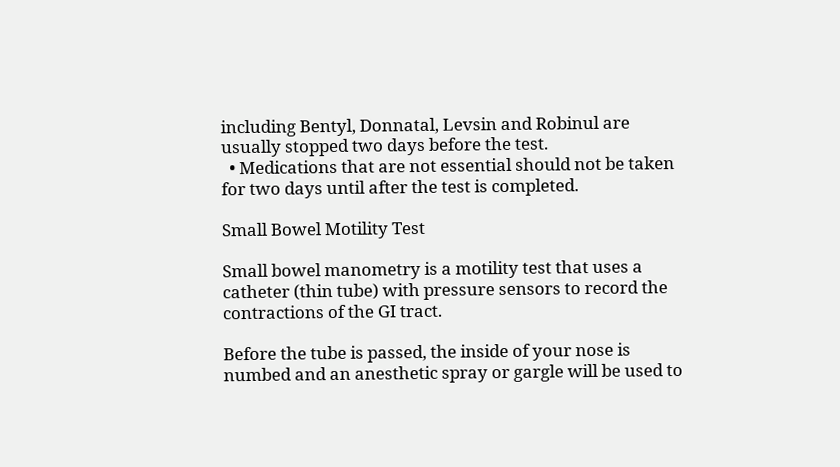including Bentyl, Donnatal, Levsin and Robinul are usually stopped two days before the test.
  • Medications that are not essential should not be taken for two days until after the test is completed.

Small Bowel Motility Test

Small bowel manometry is a motility test that uses a catheter (thin tube) with pressure sensors to record the contractions of the GI tract.

Before the tube is passed, the inside of your nose is numbed and an anesthetic spray or gargle will be used to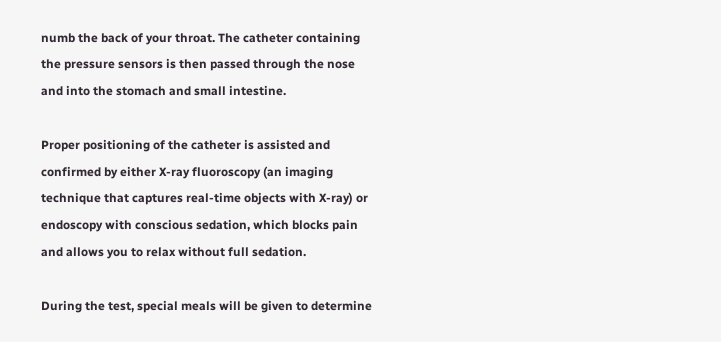numb the back of your throat. The catheter containing the pressure sensors is then passed through the nose and into the stomach and small intestine.

Proper positioning of the catheter is assisted and confirmed by either X-ray fluoroscopy (an imaging technique that captures real-time objects with X-ray) or endoscopy with conscious sedation, which blocks pain and allows you to relax without full sedation.

During the test, special meals will be given to determine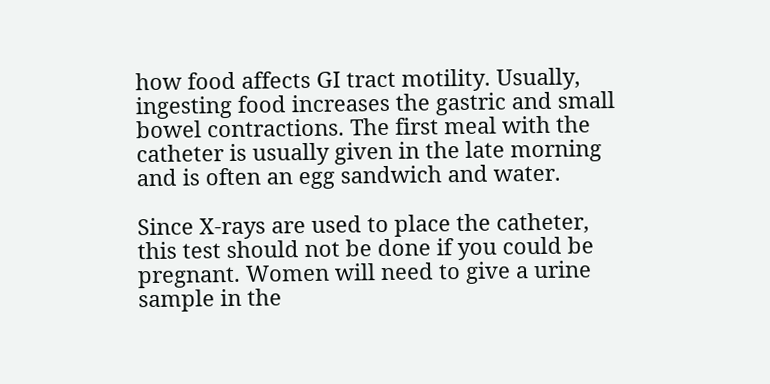how food affects GI tract motility. Usually, ingesting food increases the gastric and small bowel contractions. The first meal with the catheter is usually given in the late morning and is often an egg sandwich and water.

Since X-rays are used to place the catheter, this test should not be done if you could be pregnant. Women will need to give a urine sample in the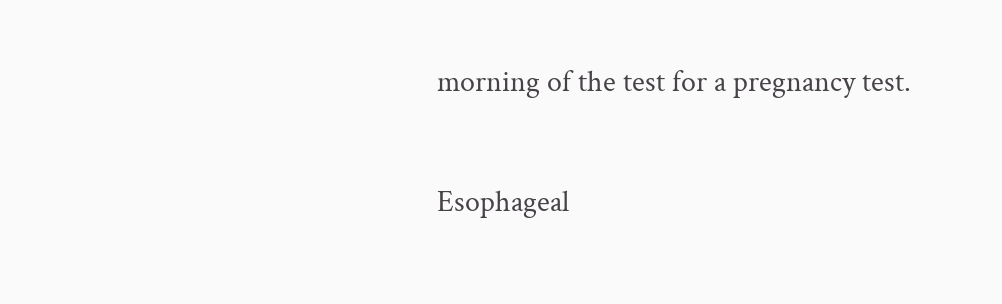morning of the test for a pregnancy test.

Esophageal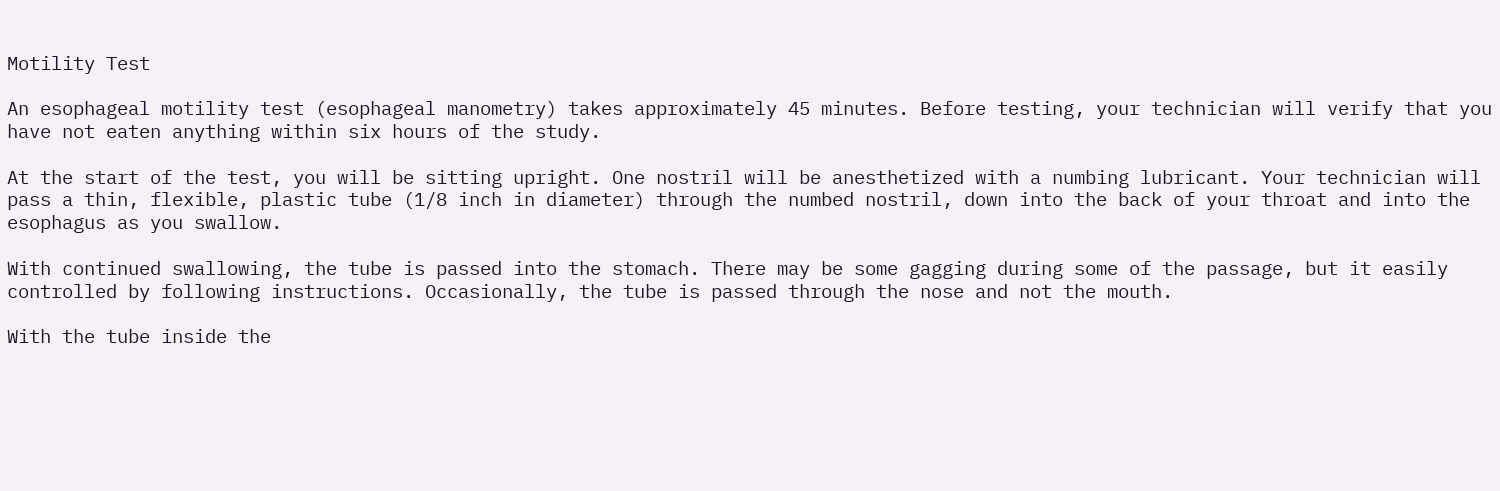Motility Test

An esophageal motility test (esophageal manometry) takes approximately 45 minutes. Before testing, your technician will verify that you have not eaten anything within six hours of the study.

At the start of the test, you will be sitting upright. One nostril will be anesthetized with a numbing lubricant. Your technician will pass a thin, flexible, plastic tube (1/8 inch in diameter) through the numbed nostril, down into the back of your throat and into the esophagus as you swallow.

With continued swallowing, the tube is passed into the stomach. There may be some gagging during some of the passage, but it easily controlled by following instructions. Occasionally, the tube is passed through the nose and not the mouth.

With the tube inside the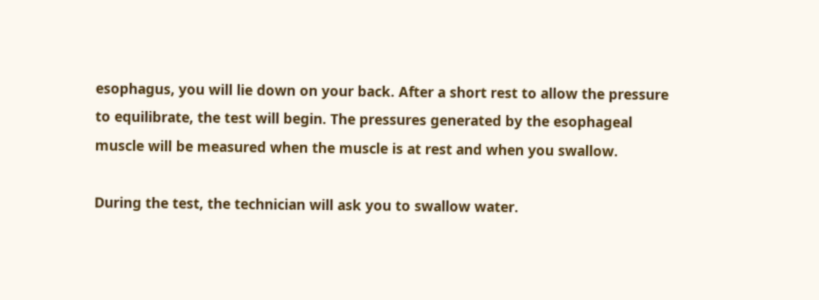esophagus, you will lie down on your back. After a short rest to allow the pressure to equilibrate, the test will begin. The pressures generated by the esophageal muscle will be measured when the muscle is at rest and when you swallow.

During the test, the technician will ask you to swallow water.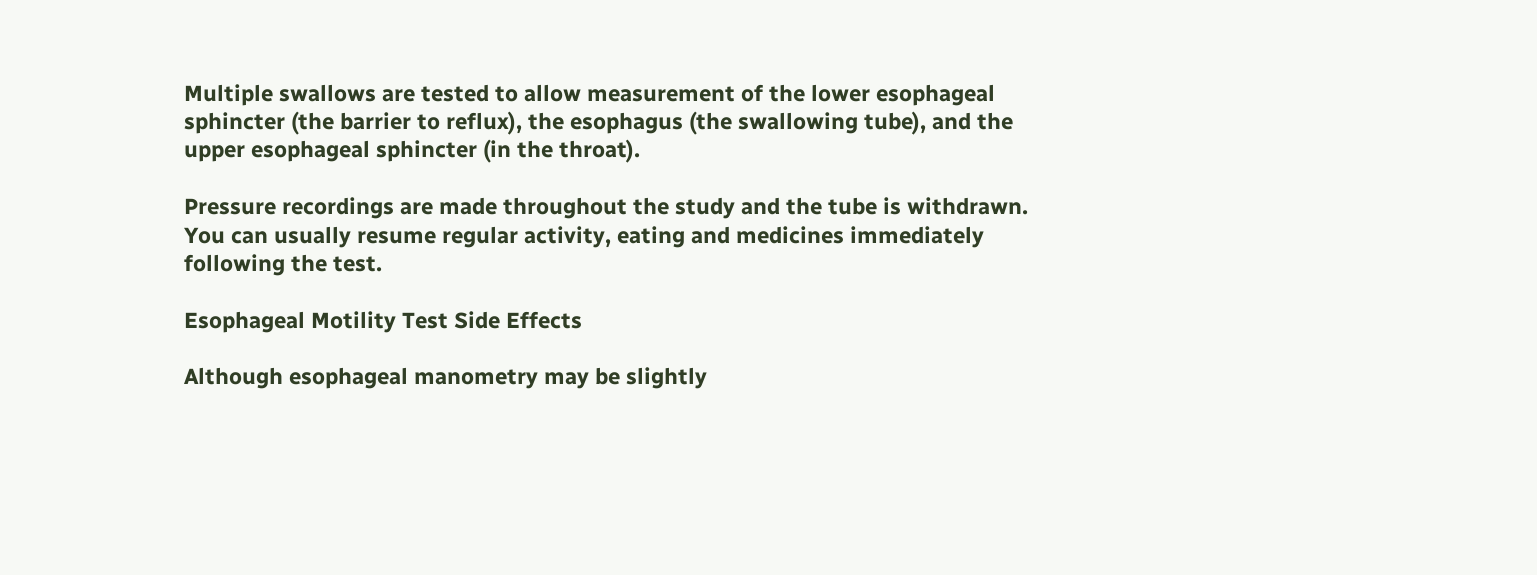Multiple swallows are tested to allow measurement of the lower esophageal sphincter (the barrier to reflux), the esophagus (the swallowing tube), and the upper esophageal sphincter (in the throat).

Pressure recordings are made throughout the study and the tube is withdrawn. You can usually resume regular activity, eating and medicines immediately following the test.

Esophageal Motility Test Side Effects

Although esophageal manometry may be slightly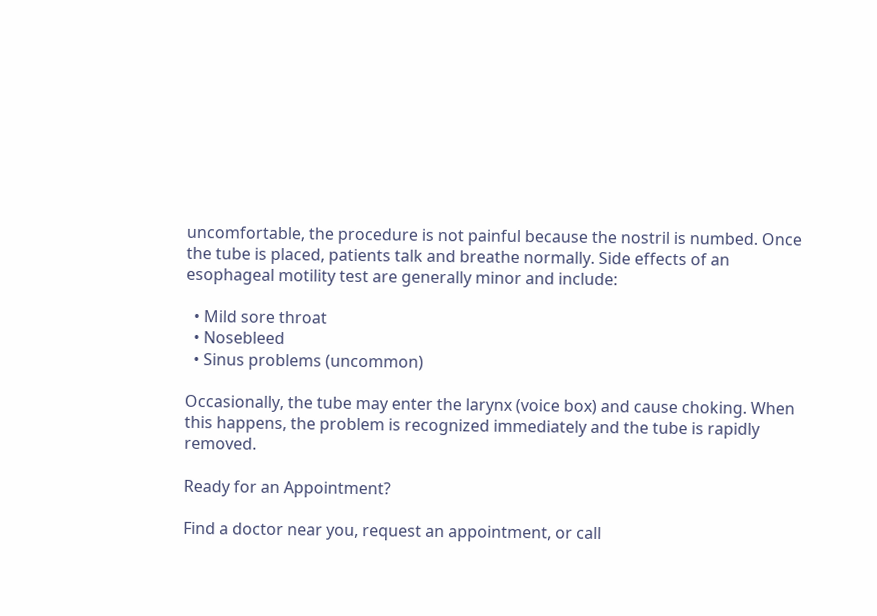uncomfortable, the procedure is not painful because the nostril is numbed. Once the tube is placed, patients talk and breathe normally. Side effects of an esophageal motility test are generally minor and include:

  • Mild sore throat
  • Nosebleed
  • Sinus problems (uncommon)

Occasionally, the tube may enter the larynx (voice box) and cause choking. When this happens, the problem is recognized immediately and the tube is rapidly removed.

Ready for an Appointment?

Find a doctor near you, request an appointment, or call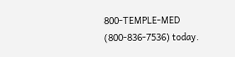800-TEMPLE-MED (800-836-7536) today.